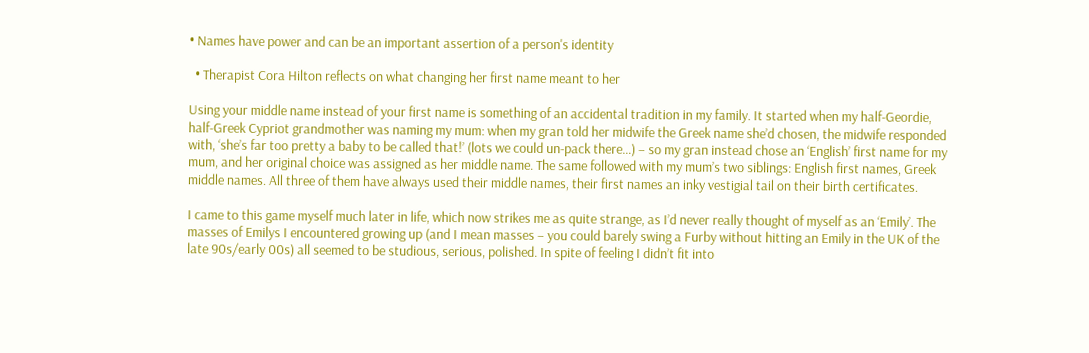• Names have power and can be an important assertion of a person's identity

  • Therapist Cora Hilton reflects on what changing her first name meant to her

Using your middle name instead of your first name is something of an accidental tradition in my family. It started when my half-Geordie, half-Greek Cypriot grandmother was naming my mum: when my gran told her midwife the Greek name she’d chosen, the midwife responded with, ‘she’s far too pretty a baby to be called that!’ (lots we could un-pack there…) – so my gran instead chose an ‘English’ first name for my mum, and her original choice was assigned as her middle name. The same followed with my mum’s two siblings: English first names, Greek middle names. All three of them have always used their middle names, their first names an inky vestigial tail on their birth certificates.

I came to this game myself much later in life, which now strikes me as quite strange, as I’d never really thought of myself as an ‘Emily’. The masses of Emilys I encountered growing up (and I mean masses – you could barely swing a Furby without hitting an Emily in the UK of the late 90s/early 00s) all seemed to be studious, serious, polished. In spite of feeling I didn’t fit into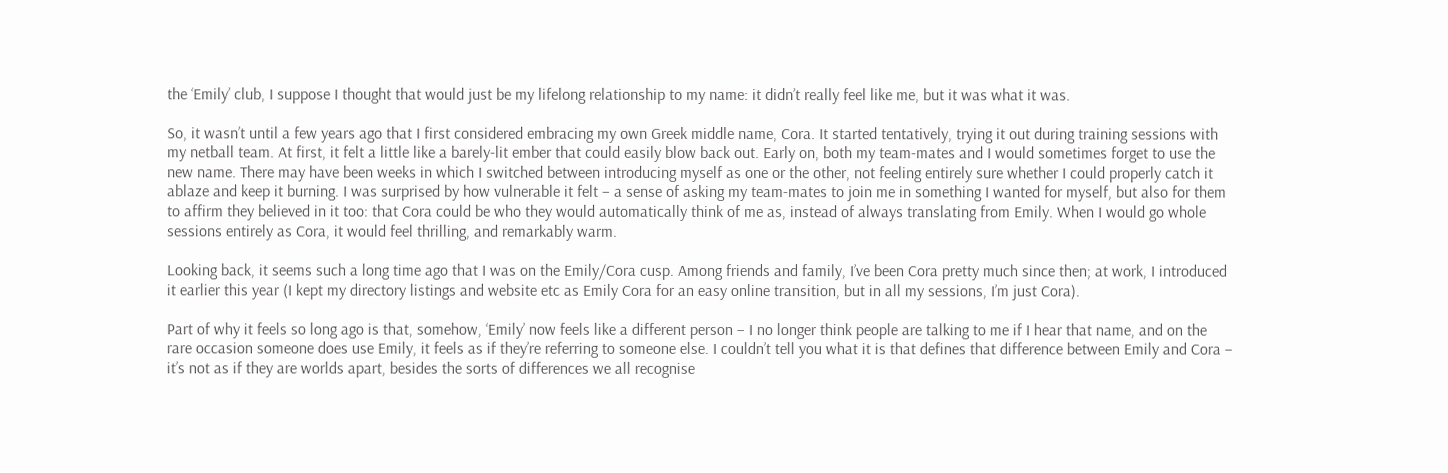the ‘Emily’ club, I suppose I thought that would just be my lifelong relationship to my name: it didn’t really feel like me, but it was what it was.

So, it wasn’t until a few years ago that I first considered embracing my own Greek middle name, Cora. It started tentatively, trying it out during training sessions with my netball team. At first, it felt a little like a barely-lit ember that could easily blow back out. Early on, both my team-mates and I would sometimes forget to use the new name. There may have been weeks in which I switched between introducing myself as one or the other, not feeling entirely sure whether I could properly catch it ablaze and keep it burning. I was surprised by how vulnerable it felt – a sense of asking my team-mates to join me in something I wanted for myself, but also for them to affirm they believed in it too: that Cora could be who they would automatically think of me as, instead of always translating from Emily. When I would go whole sessions entirely as Cora, it would feel thrilling, and remarkably warm.

Looking back, it seems such a long time ago that I was on the Emily/Cora cusp. Among friends and family, I’ve been Cora pretty much since then; at work, I introduced it earlier this year (I kept my directory listings and website etc as Emily Cora for an easy online transition, but in all my sessions, I’m just Cora).

Part of why it feels so long ago is that, somehow, ‘Emily’ now feels like a different person – I no longer think people are talking to me if I hear that name, and on the rare occasion someone does use Emily, it feels as if they’re referring to someone else. I couldn’t tell you what it is that defines that difference between Emily and Cora – it’s not as if they are worlds apart, besides the sorts of differences we all recognise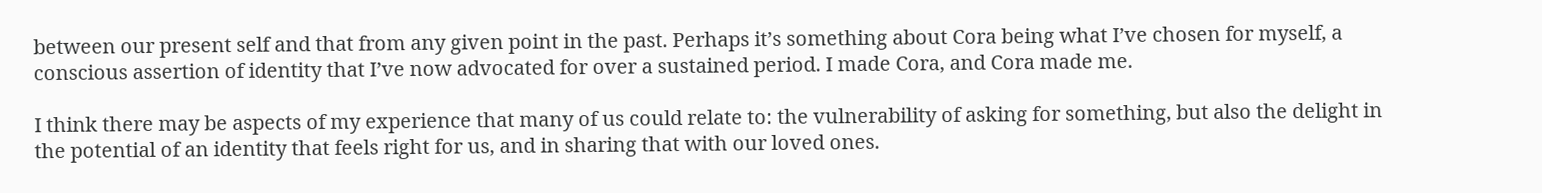between our present self and that from any given point in the past. Perhaps it’s something about Cora being what I’ve chosen for myself, a conscious assertion of identity that I’ve now advocated for over a sustained period. I made Cora, and Cora made me.

I think there may be aspects of my experience that many of us could relate to: the vulnerability of asking for something, but also the delight in the potential of an identity that feels right for us, and in sharing that with our loved ones.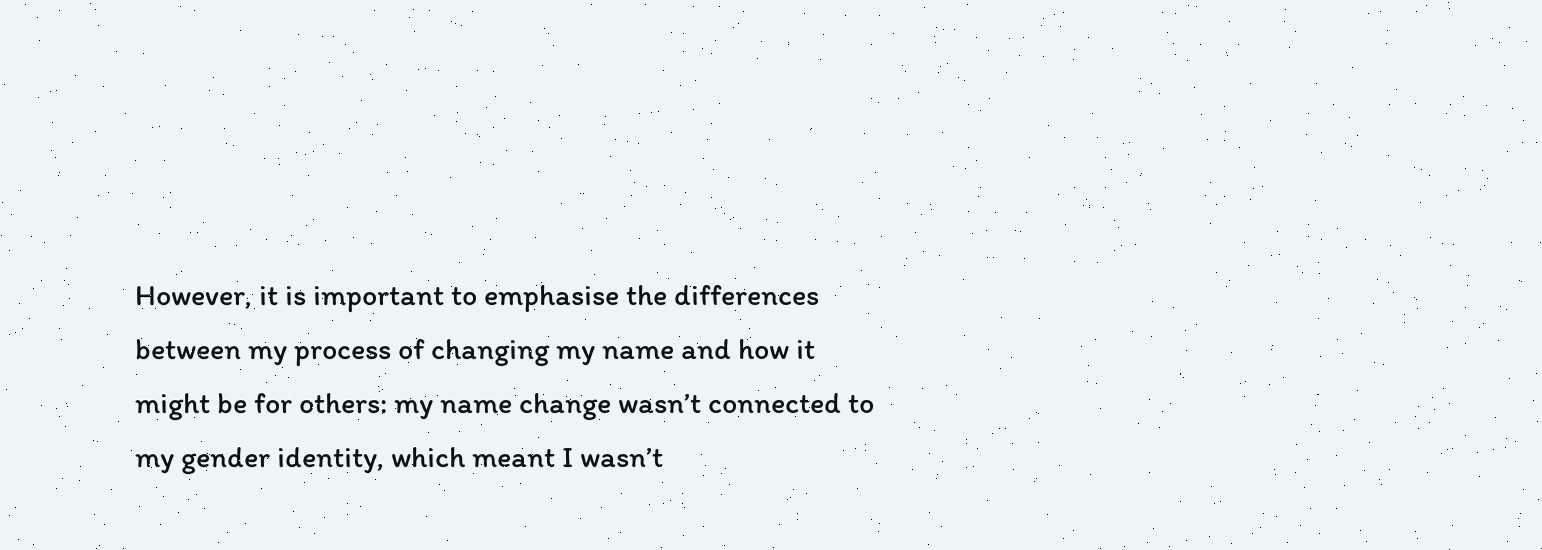However, it is important to emphasise the differences between my process of changing my name and how it might be for others: my name change wasn’t connected to my gender identity, which meant I wasn’t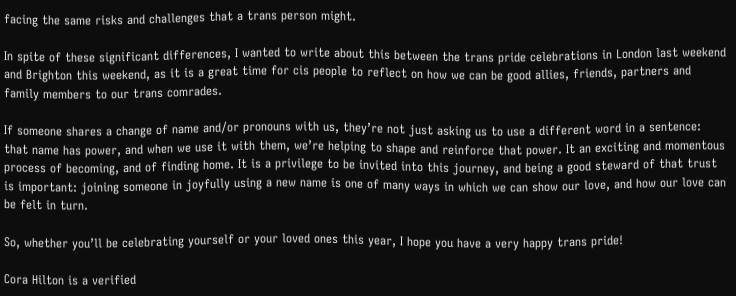facing the same risks and challenges that a trans person might.

In spite of these significant differences, I wanted to write about this between the trans pride celebrations in London last weekend and Brighton this weekend, as it is a great time for cis people to reflect on how we can be good allies, friends, partners and family members to our trans comrades.

If someone shares a change of name and/or pronouns with us, they’re not just asking us to use a different word in a sentence: that name has power, and when we use it with them, we’re helping to shape and reinforce that power. It an exciting and momentous process of becoming, and of finding home. It is a privilege to be invited into this journey, and being a good steward of that trust is important: joining someone in joyfully using a new name is one of many ways in which we can show our love, and how our love can be felt in turn.

So, whether you’ll be celebrating yourself or your loved ones this year, I hope you have a very happy trans pride!

Cora Hilton is a verified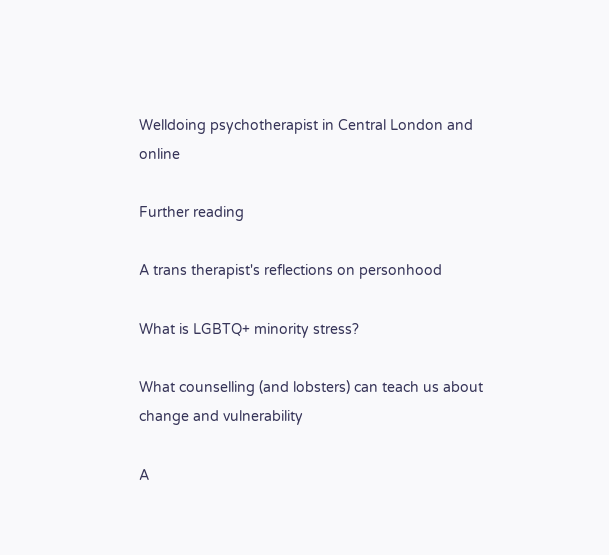Welldoing psychotherapist in Central London and online

Further reading

A trans therapist's reflections on personhood

What is LGBTQ+ minority stress?

What counselling (and lobsters) can teach us about change and vulnerability

A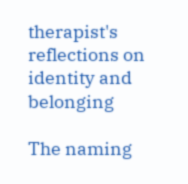therapist's reflections on identity and belonging

The naming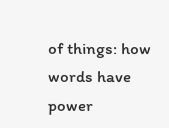of things: how words have power